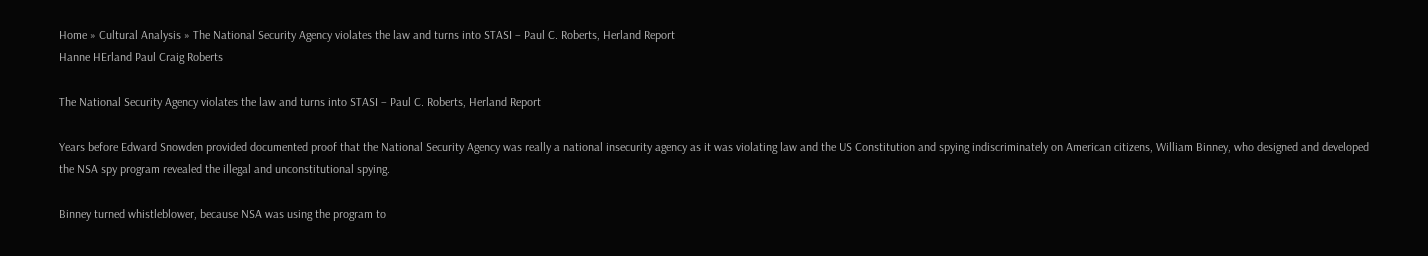Home » Cultural Analysis » The National Security Agency violates the law and turns into STASI – Paul C. Roberts, Herland Report
Hanne HErland Paul Craig Roberts

The National Security Agency violates the law and turns into STASI – Paul C. Roberts, Herland Report

Years before Edward Snowden provided documented proof that the National Security Agency was really a national insecurity agency as it was violating law and the US Constitution and spying indiscriminately on American citizens, William Binney, who designed and developed the NSA spy program revealed the illegal and unconstitutional spying.

Binney turned whistleblower, because NSA was using the program to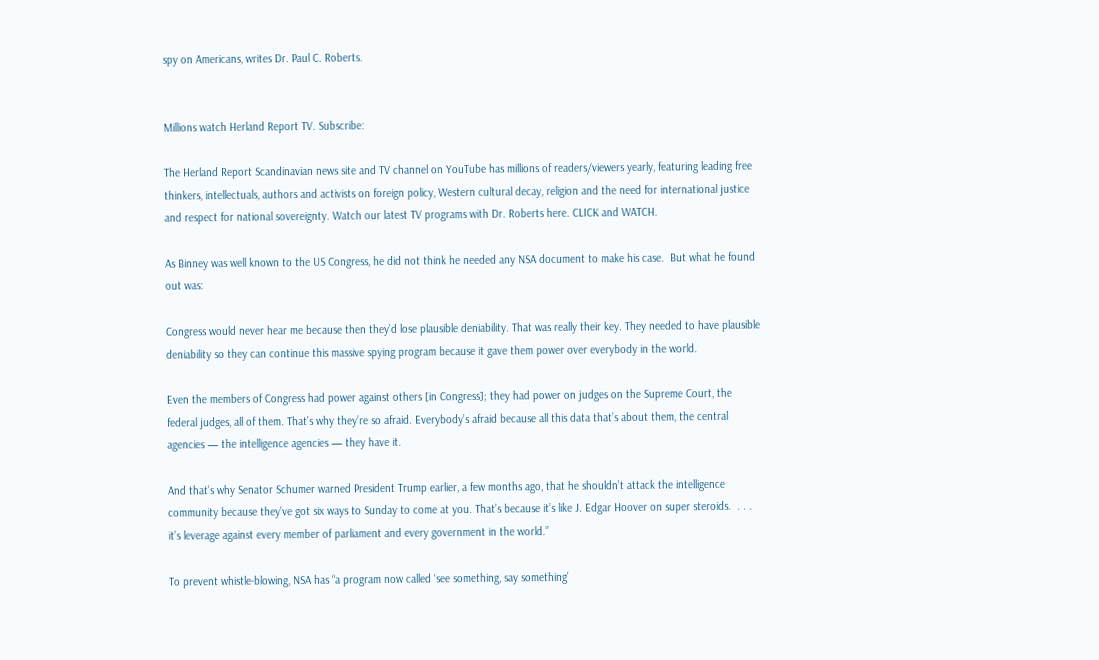spy on Americans, writes Dr. Paul C. Roberts.


Millions watch Herland Report TV. Subscribe:

The Herland Report Scandinavian news site and TV channel on YouTube has millions of readers/viewers yearly, featuring leading free thinkers, intellectuals, authors and activists on foreign policy, Western cultural decay, religion and the need for international justice and respect for national sovereignty. Watch our latest TV programs with Dr. Roberts here. CLICK and WATCH.

As Binney was well known to the US Congress, he did not think he needed any NSA document to make his case.  But what he found out was:

Congress would never hear me because then they’d lose plausible deniability. That was really their key. They needed to have plausible deniability so they can continue this massive spying program because it gave them power over everybody in the world.

Even the members of Congress had power against others [in Congress]; they had power on judges on the Supreme Court, the federal judges, all of them. That’s why they’re so afraid. Everybody’s afraid because all this data that’s about them, the central agencies — the intelligence agencies — they have it.

And that’s why Senator Schumer warned President Trump earlier, a few months ago, that he shouldn’t attack the intelligence community because they’ve got six ways to Sunday to come at you. That’s because it’s like J. Edgar Hoover on super steroids.  . . . it’s leverage against every member of parliament and every government in the world.”

To prevent whistle-blowing, NSA has “a program now called ‘see something, say something’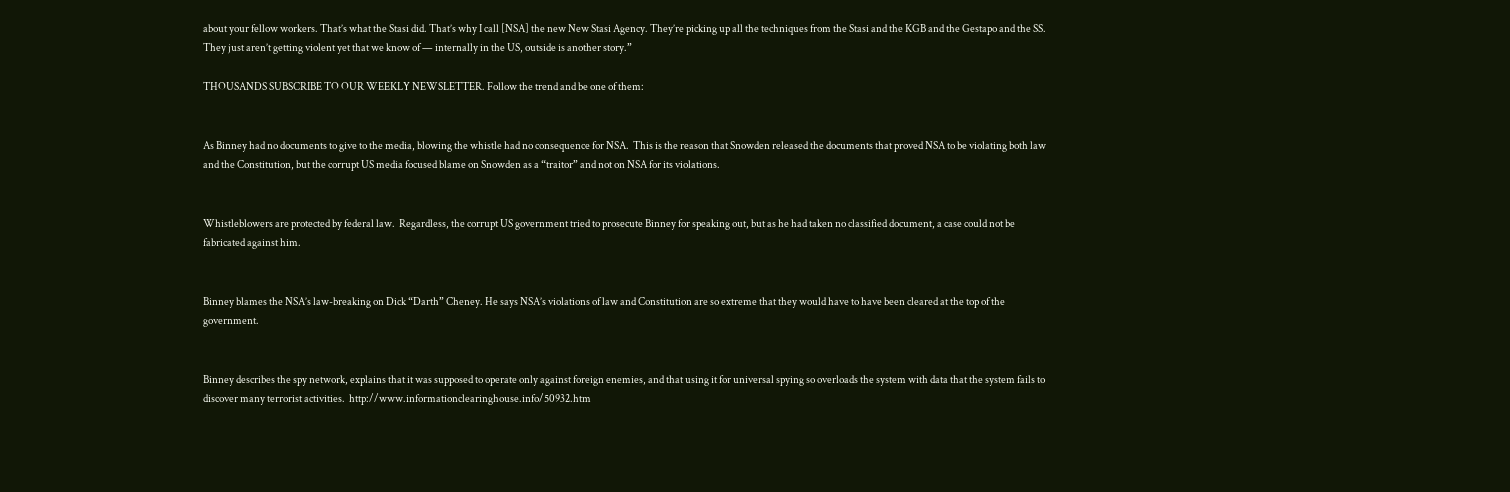about your fellow workers. That’s what the Stasi did. That’s why I call [NSA] the new New Stasi Agency. They’re picking up all the techniques from the Stasi and the KGB and the Gestapo and the SS. They just aren’t getting violent yet that we know of — internally in the US, outside is another story.”

THOUSANDS SUBSCRIBE TO OUR WEEKLY NEWSLETTER. Follow the trend and be one of them:


As Binney had no documents to give to the media, blowing the whistle had no consequence for NSA.  This is the reason that Snowden released the documents that proved NSA to be violating both law and the Constitution, but the corrupt US media focused blame on Snowden as a “traitor” and not on NSA for its violations.


Whistleblowers are protected by federal law.  Regardless, the corrupt US government tried to prosecute Binney for speaking out, but as he had taken no classified document, a case could not be fabricated against him.


Binney blames the NSA’s law-breaking on Dick “Darth” Cheney. He says NSA’s violations of law and Constitution are so extreme that they would have to have been cleared at the top of the government.


Binney describes the spy network, explains that it was supposed to operate only against foreign enemies, and that using it for universal spying so overloads the system with data that the system fails to discover many terrorist activities.  http://www.informationclearinghouse.info/50932.htm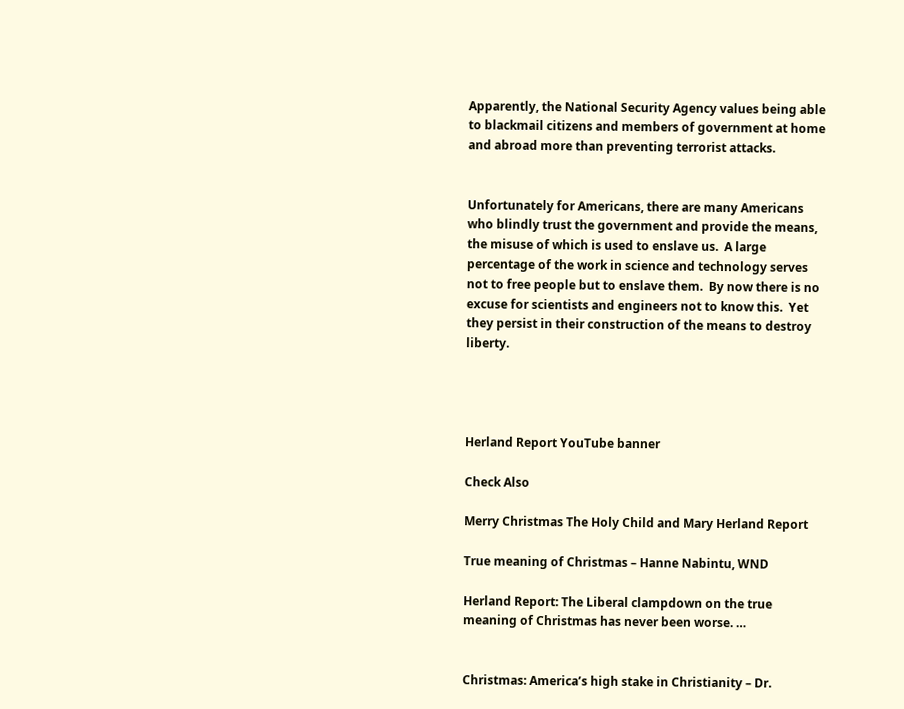Apparently, the National Security Agency values being able to blackmail citizens and members of government at home and abroad more than preventing terrorist attacks.


Unfortunately for Americans, there are many Americans who blindly trust the government and provide the means, the misuse of which is used to enslave us.  A large percentage of the work in science and technology serves not to free people but to enslave them.  By now there is no excuse for scientists and engineers not to know this.  Yet they persist in their construction of the means to destroy liberty.




Herland Report YouTube banner

Check Also

Merry Christmas The Holy Child and Mary Herland Report

True meaning of Christmas – Hanne Nabintu, WND

Herland Report: The Liberal clampdown on the true meaning of Christmas has never been worse. …


Christmas: America’s high stake in Christianity – Dr.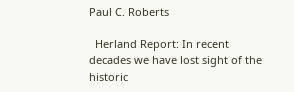Paul C. Roberts

  Herland Report: In recent decades we have lost sight of the historic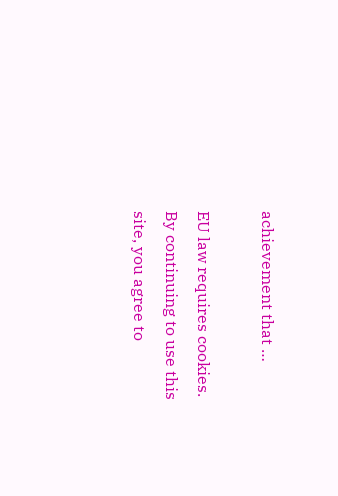achievement that …

EU law requires cookies. By continuing to use this site, you agree to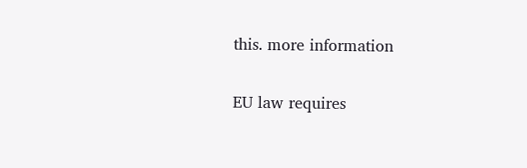this. more information

EU law requires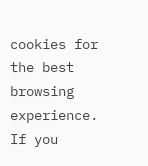cookies for the best browsing experience. If you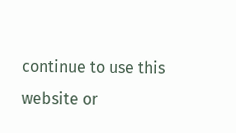continue to use this website or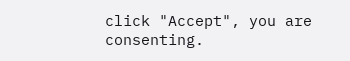click "Accept", you are consenting.